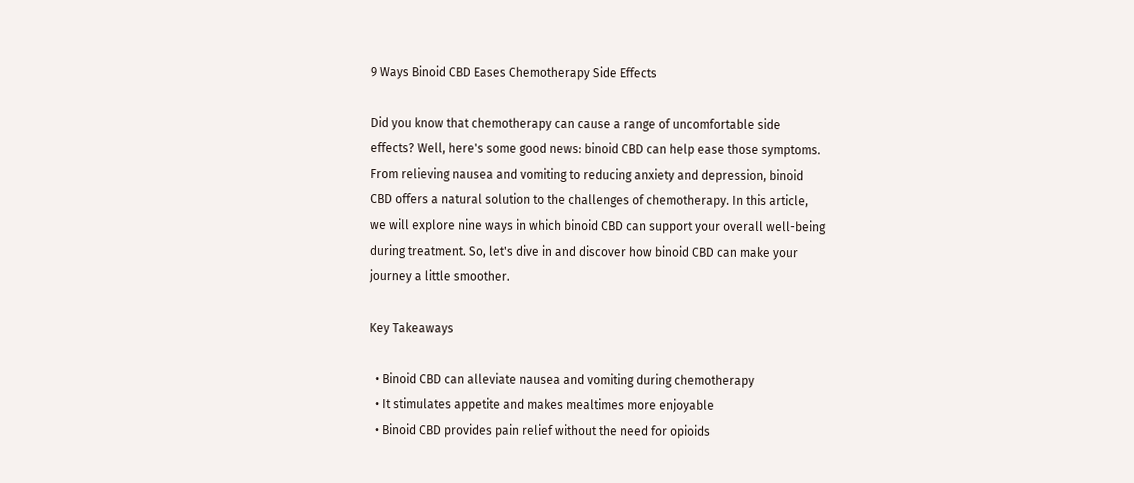9 Ways Binoid CBD Eases Chemotherapy Side Effects

Did you know that chemotherapy can cause a range of uncomfortable side effects? Well, here's some good news: binoid CBD can help ease those symptoms. From relieving nausea and vomiting to reducing anxiety and depression, binoid CBD offers a natural solution to the challenges of chemotherapy. In this article, we will explore nine ways in which binoid CBD can support your overall well-being during treatment. So, let's dive in and discover how binoid CBD can make your journey a little smoother.

Key Takeaways

  • Binoid CBD can alleviate nausea and vomiting during chemotherapy
  • It stimulates appetite and makes mealtimes more enjoyable
  • Binoid CBD provides pain relief without the need for opioids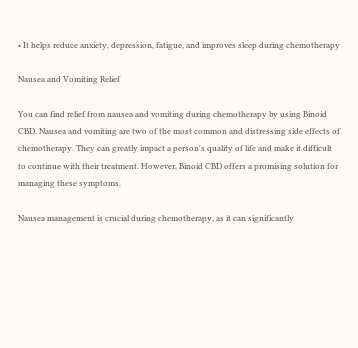• It helps reduce anxiety, depression, fatigue, and improves sleep during chemotherapy

Nausea and Vomiting Relief

You can find relief from nausea and vomiting during chemotherapy by using Binoid CBD. Nausea and vomiting are two of the most common and distressing side effects of chemotherapy. They can greatly impact a person's quality of life and make it difficult to continue with their treatment. However, Binoid CBD offers a promising solution for managing these symptoms.

Nausea management is crucial during chemotherapy, as it can significantly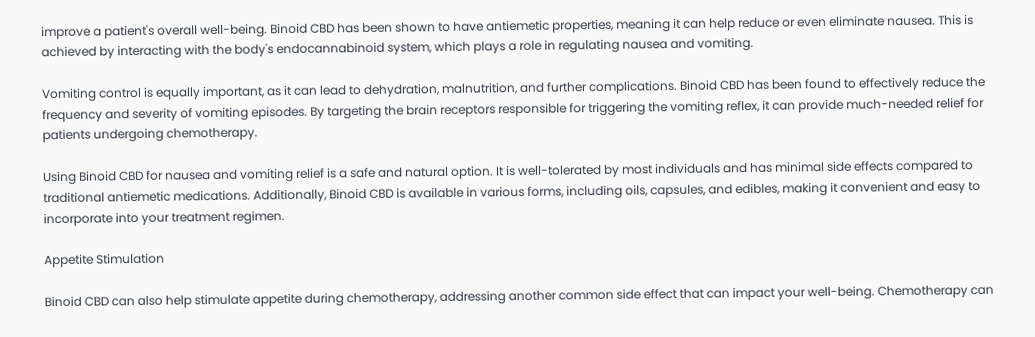improve a patient's overall well-being. Binoid CBD has been shown to have antiemetic properties, meaning it can help reduce or even eliminate nausea. This is achieved by interacting with the body's endocannabinoid system, which plays a role in regulating nausea and vomiting.

Vomiting control is equally important, as it can lead to dehydration, malnutrition, and further complications. Binoid CBD has been found to effectively reduce the frequency and severity of vomiting episodes. By targeting the brain receptors responsible for triggering the vomiting reflex, it can provide much-needed relief for patients undergoing chemotherapy.

Using Binoid CBD for nausea and vomiting relief is a safe and natural option. It is well-tolerated by most individuals and has minimal side effects compared to traditional antiemetic medications. Additionally, Binoid CBD is available in various forms, including oils, capsules, and edibles, making it convenient and easy to incorporate into your treatment regimen.

Appetite Stimulation

Binoid CBD can also help stimulate appetite during chemotherapy, addressing another common side effect that can impact your well-being. Chemotherapy can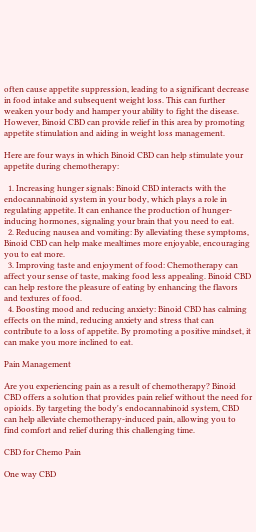often cause appetite suppression, leading to a significant decrease in food intake and subsequent weight loss. This can further weaken your body and hamper your ability to fight the disease. However, Binoid CBD can provide relief in this area by promoting appetite stimulation and aiding in weight loss management.

Here are four ways in which Binoid CBD can help stimulate your appetite during chemotherapy:

  1. Increasing hunger signals: Binoid CBD interacts with the endocannabinoid system in your body, which plays a role in regulating appetite. It can enhance the production of hunger-inducing hormones, signaling your brain that you need to eat.
  2. Reducing nausea and vomiting: By alleviating these symptoms, Binoid CBD can help make mealtimes more enjoyable, encouraging you to eat more.
  3. Improving taste and enjoyment of food: Chemotherapy can affect your sense of taste, making food less appealing. Binoid CBD can help restore the pleasure of eating by enhancing the flavors and textures of food.
  4. Boosting mood and reducing anxiety: Binoid CBD has calming effects on the mind, reducing anxiety and stress that can contribute to a loss of appetite. By promoting a positive mindset, it can make you more inclined to eat.

Pain Management

Are you experiencing pain as a result of chemotherapy? Binoid CBD offers a solution that provides pain relief without the need for opioids. By targeting the body's endocannabinoid system, CBD can help alleviate chemotherapy-induced pain, allowing you to find comfort and relief during this challenging time.

CBD for Chemo Pain

One way CBD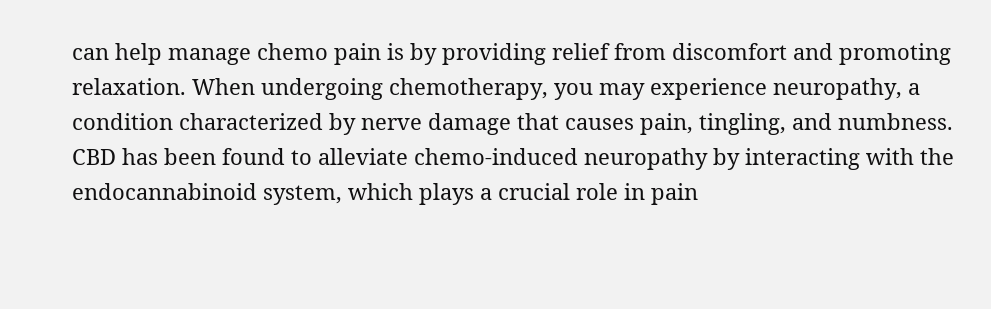can help manage chemo pain is by providing relief from discomfort and promoting relaxation. When undergoing chemotherapy, you may experience neuropathy, a condition characterized by nerve damage that causes pain, tingling, and numbness. CBD has been found to alleviate chemo-induced neuropathy by interacting with the endocannabinoid system, which plays a crucial role in pain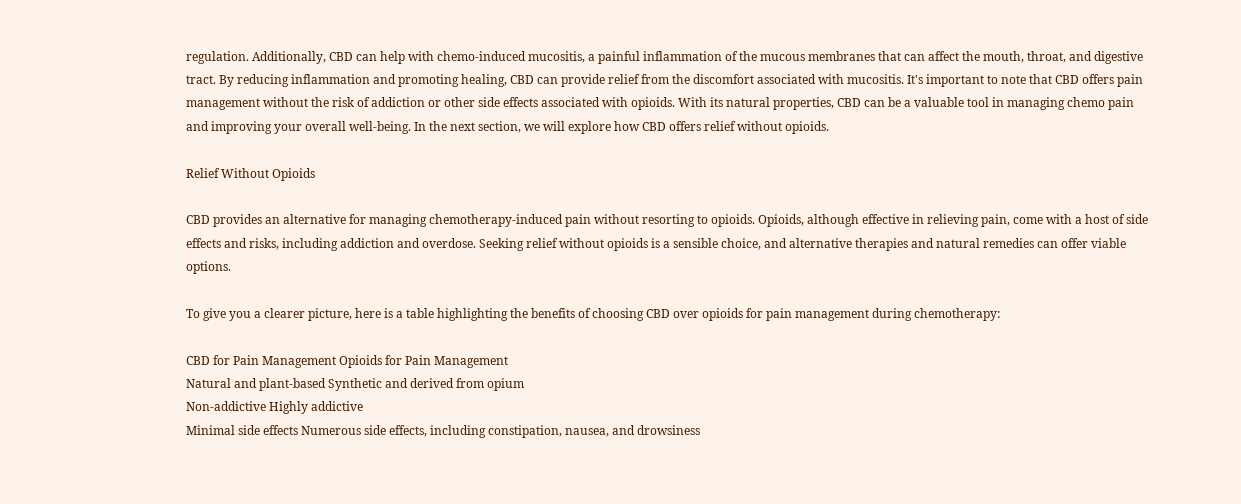regulation. Additionally, CBD can help with chemo-induced mucositis, a painful inflammation of the mucous membranes that can affect the mouth, throat, and digestive tract. By reducing inflammation and promoting healing, CBD can provide relief from the discomfort associated with mucositis. It's important to note that CBD offers pain management without the risk of addiction or other side effects associated with opioids. With its natural properties, CBD can be a valuable tool in managing chemo pain and improving your overall well-being. In the next section, we will explore how CBD offers relief without opioids.

Relief Without Opioids

CBD provides an alternative for managing chemotherapy-induced pain without resorting to opioids. Opioids, although effective in relieving pain, come with a host of side effects and risks, including addiction and overdose. Seeking relief without opioids is a sensible choice, and alternative therapies and natural remedies can offer viable options.

To give you a clearer picture, here is a table highlighting the benefits of choosing CBD over opioids for pain management during chemotherapy:

CBD for Pain Management Opioids for Pain Management
Natural and plant-based Synthetic and derived from opium
Non-addictive Highly addictive
Minimal side effects Numerous side effects, including constipation, nausea, and drowsiness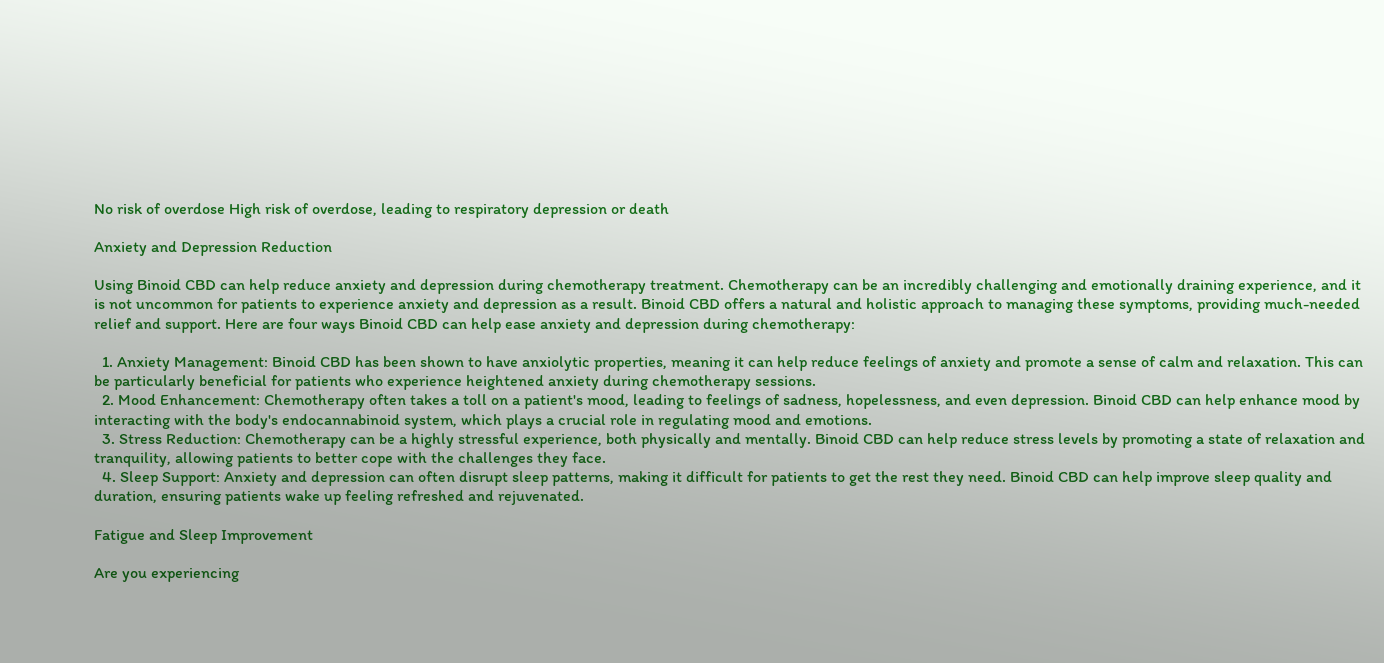No risk of overdose High risk of overdose, leading to respiratory depression or death

Anxiety and Depression Reduction

Using Binoid CBD can help reduce anxiety and depression during chemotherapy treatment. Chemotherapy can be an incredibly challenging and emotionally draining experience, and it is not uncommon for patients to experience anxiety and depression as a result. Binoid CBD offers a natural and holistic approach to managing these symptoms, providing much-needed relief and support. Here are four ways Binoid CBD can help ease anxiety and depression during chemotherapy:

  1. Anxiety Management: Binoid CBD has been shown to have anxiolytic properties, meaning it can help reduce feelings of anxiety and promote a sense of calm and relaxation. This can be particularly beneficial for patients who experience heightened anxiety during chemotherapy sessions.
  2. Mood Enhancement: Chemotherapy often takes a toll on a patient's mood, leading to feelings of sadness, hopelessness, and even depression. Binoid CBD can help enhance mood by interacting with the body's endocannabinoid system, which plays a crucial role in regulating mood and emotions.
  3. Stress Reduction: Chemotherapy can be a highly stressful experience, both physically and mentally. Binoid CBD can help reduce stress levels by promoting a state of relaxation and tranquility, allowing patients to better cope with the challenges they face.
  4. Sleep Support: Anxiety and depression can often disrupt sleep patterns, making it difficult for patients to get the rest they need. Binoid CBD can help improve sleep quality and duration, ensuring patients wake up feeling refreshed and rejuvenated.

Fatigue and Sleep Improvement

Are you experiencing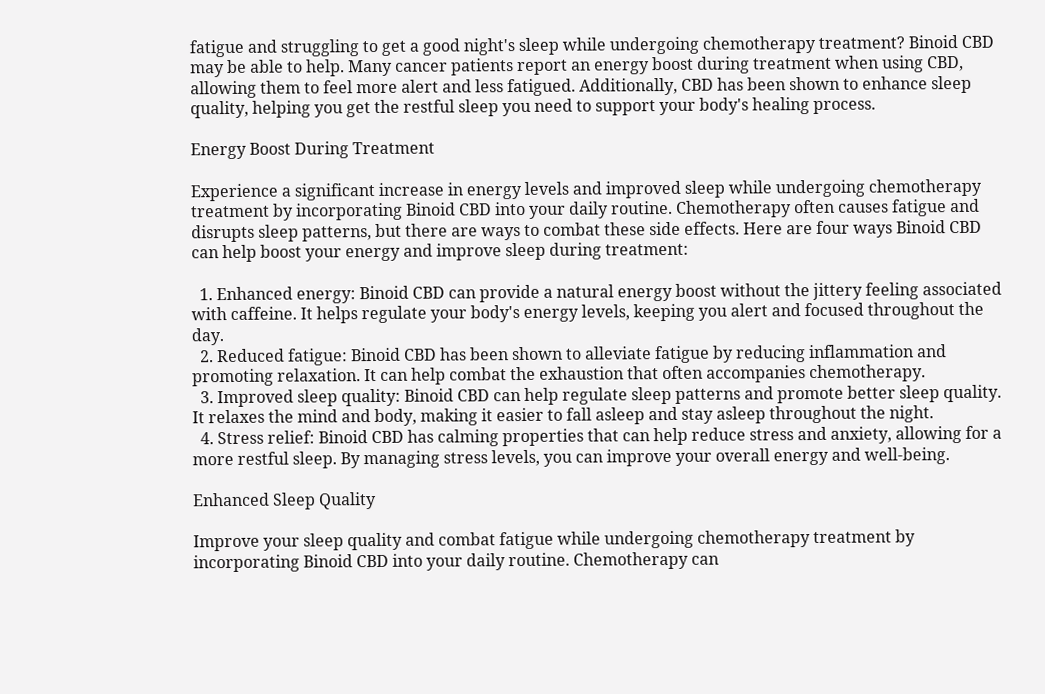fatigue and struggling to get a good night's sleep while undergoing chemotherapy treatment? Binoid CBD may be able to help. Many cancer patients report an energy boost during treatment when using CBD, allowing them to feel more alert and less fatigued. Additionally, CBD has been shown to enhance sleep quality, helping you get the restful sleep you need to support your body's healing process.

Energy Boost During Treatment

Experience a significant increase in energy levels and improved sleep while undergoing chemotherapy treatment by incorporating Binoid CBD into your daily routine. Chemotherapy often causes fatigue and disrupts sleep patterns, but there are ways to combat these side effects. Here are four ways Binoid CBD can help boost your energy and improve sleep during treatment:

  1. Enhanced energy: Binoid CBD can provide a natural energy boost without the jittery feeling associated with caffeine. It helps regulate your body's energy levels, keeping you alert and focused throughout the day.
  2. Reduced fatigue: Binoid CBD has been shown to alleviate fatigue by reducing inflammation and promoting relaxation. It can help combat the exhaustion that often accompanies chemotherapy.
  3. Improved sleep quality: Binoid CBD can help regulate sleep patterns and promote better sleep quality. It relaxes the mind and body, making it easier to fall asleep and stay asleep throughout the night.
  4. Stress relief: Binoid CBD has calming properties that can help reduce stress and anxiety, allowing for a more restful sleep. By managing stress levels, you can improve your overall energy and well-being.

Enhanced Sleep Quality

Improve your sleep quality and combat fatigue while undergoing chemotherapy treatment by incorporating Binoid CBD into your daily routine. Chemotherapy can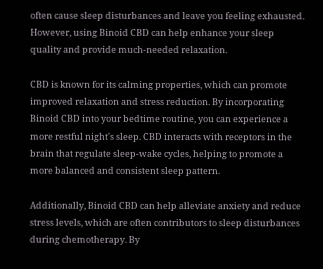often cause sleep disturbances and leave you feeling exhausted. However, using Binoid CBD can help enhance your sleep quality and provide much-needed relaxation.

CBD is known for its calming properties, which can promote improved relaxation and stress reduction. By incorporating Binoid CBD into your bedtime routine, you can experience a more restful night's sleep. CBD interacts with receptors in the brain that regulate sleep-wake cycles, helping to promote a more balanced and consistent sleep pattern.

Additionally, Binoid CBD can help alleviate anxiety and reduce stress levels, which are often contributors to sleep disturbances during chemotherapy. By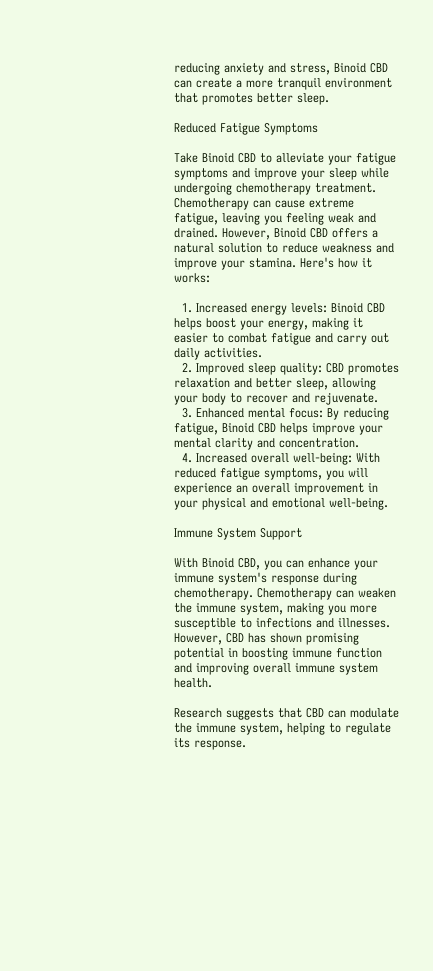reducing anxiety and stress, Binoid CBD can create a more tranquil environment that promotes better sleep.

Reduced Fatigue Symptoms

Take Binoid CBD to alleviate your fatigue symptoms and improve your sleep while undergoing chemotherapy treatment. Chemotherapy can cause extreme fatigue, leaving you feeling weak and drained. However, Binoid CBD offers a natural solution to reduce weakness and improve your stamina. Here's how it works:

  1. Increased energy levels: Binoid CBD helps boost your energy, making it easier to combat fatigue and carry out daily activities.
  2. Improved sleep quality: CBD promotes relaxation and better sleep, allowing your body to recover and rejuvenate.
  3. Enhanced mental focus: By reducing fatigue, Binoid CBD helps improve your mental clarity and concentration.
  4. Increased overall well-being: With reduced fatigue symptoms, you will experience an overall improvement in your physical and emotional well-being.

Immune System Support

With Binoid CBD, you can enhance your immune system's response during chemotherapy. Chemotherapy can weaken the immune system, making you more susceptible to infections and illnesses. However, CBD has shown promising potential in boosting immune function and improving overall immune system health.

Research suggests that CBD can modulate the immune system, helping to regulate its response.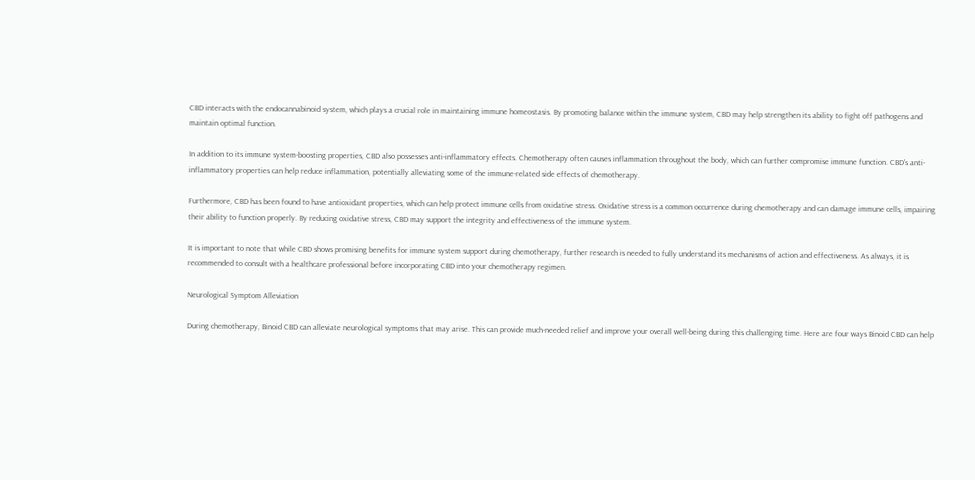CBD interacts with the endocannabinoid system, which plays a crucial role in maintaining immune homeostasis. By promoting balance within the immune system, CBD may help strengthen its ability to fight off pathogens and maintain optimal function.

In addition to its immune system-boosting properties, CBD also possesses anti-inflammatory effects. Chemotherapy often causes inflammation throughout the body, which can further compromise immune function. CBD's anti-inflammatory properties can help reduce inflammation, potentially alleviating some of the immune-related side effects of chemotherapy.

Furthermore, CBD has been found to have antioxidant properties, which can help protect immune cells from oxidative stress. Oxidative stress is a common occurrence during chemotherapy and can damage immune cells, impairing their ability to function properly. By reducing oxidative stress, CBD may support the integrity and effectiveness of the immune system.

It is important to note that while CBD shows promising benefits for immune system support during chemotherapy, further research is needed to fully understand its mechanisms of action and effectiveness. As always, it is recommended to consult with a healthcare professional before incorporating CBD into your chemotherapy regimen.

Neurological Symptom Alleviation

During chemotherapy, Binoid CBD can alleviate neurological symptoms that may arise. This can provide much-needed relief and improve your overall well-being during this challenging time. Here are four ways Binoid CBD can help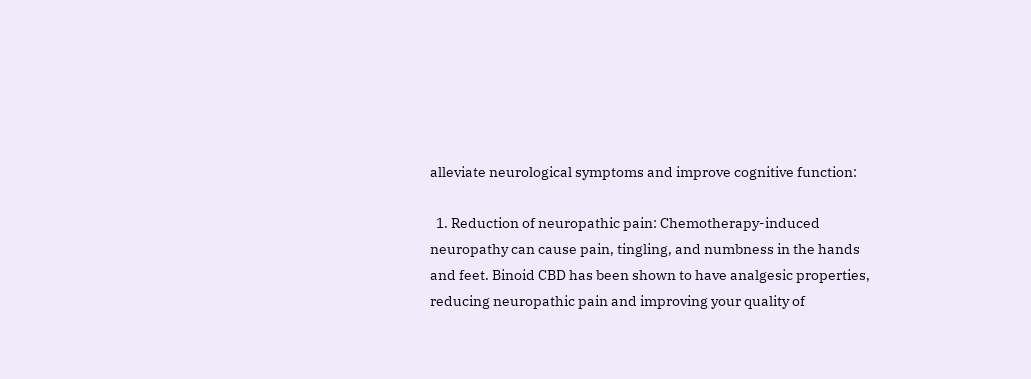alleviate neurological symptoms and improve cognitive function:

  1. Reduction of neuropathic pain: Chemotherapy-induced neuropathy can cause pain, tingling, and numbness in the hands and feet. Binoid CBD has been shown to have analgesic properties, reducing neuropathic pain and improving your quality of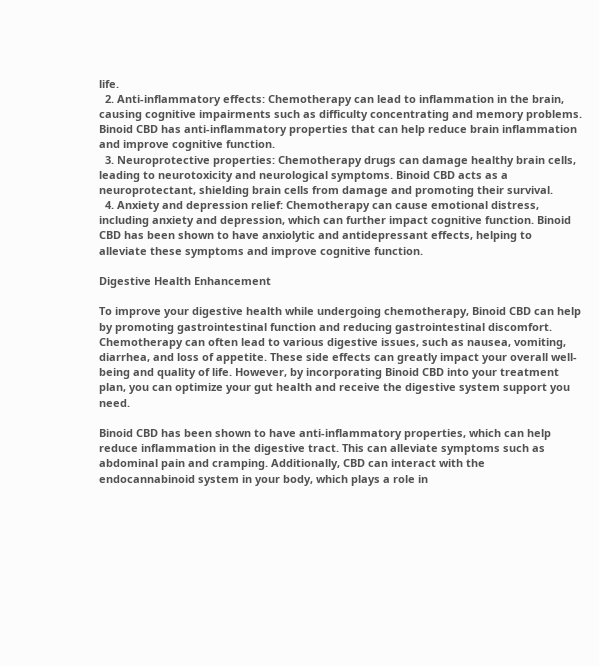life.
  2. Anti-inflammatory effects: Chemotherapy can lead to inflammation in the brain, causing cognitive impairments such as difficulty concentrating and memory problems. Binoid CBD has anti-inflammatory properties that can help reduce brain inflammation and improve cognitive function.
  3. Neuroprotective properties: Chemotherapy drugs can damage healthy brain cells, leading to neurotoxicity and neurological symptoms. Binoid CBD acts as a neuroprotectant, shielding brain cells from damage and promoting their survival.
  4. Anxiety and depression relief: Chemotherapy can cause emotional distress, including anxiety and depression, which can further impact cognitive function. Binoid CBD has been shown to have anxiolytic and antidepressant effects, helping to alleviate these symptoms and improve cognitive function.

Digestive Health Enhancement

To improve your digestive health while undergoing chemotherapy, Binoid CBD can help by promoting gastrointestinal function and reducing gastrointestinal discomfort. Chemotherapy can often lead to various digestive issues, such as nausea, vomiting, diarrhea, and loss of appetite. These side effects can greatly impact your overall well-being and quality of life. However, by incorporating Binoid CBD into your treatment plan, you can optimize your gut health and receive the digestive system support you need.

Binoid CBD has been shown to have anti-inflammatory properties, which can help reduce inflammation in the digestive tract. This can alleviate symptoms such as abdominal pain and cramping. Additionally, CBD can interact with the endocannabinoid system in your body, which plays a role in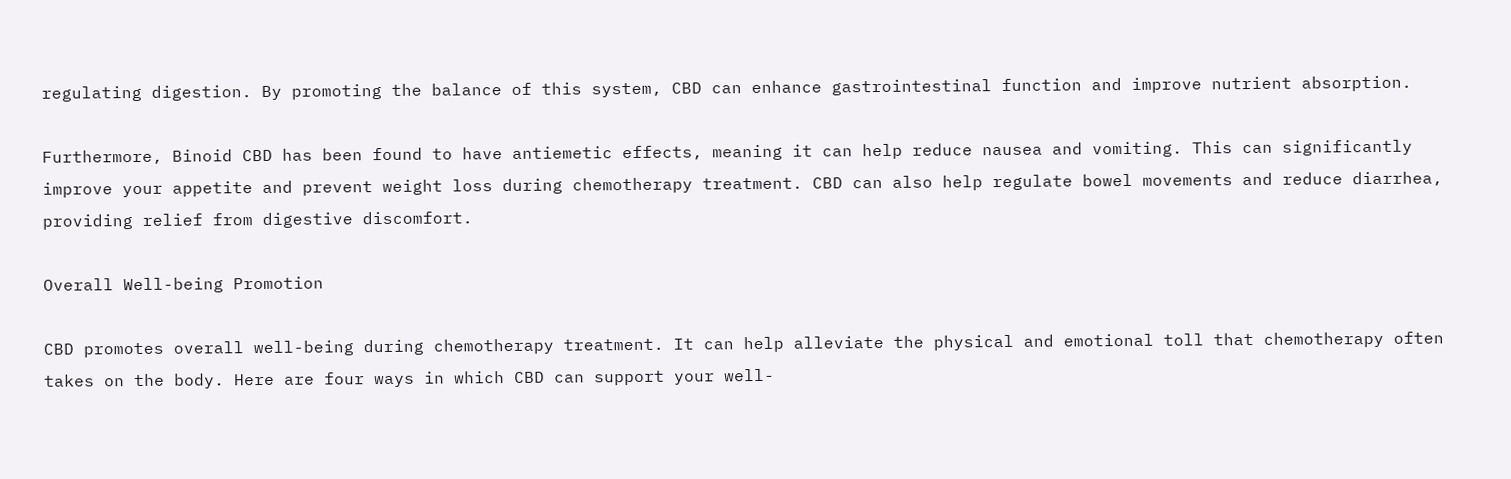regulating digestion. By promoting the balance of this system, CBD can enhance gastrointestinal function and improve nutrient absorption.

Furthermore, Binoid CBD has been found to have antiemetic effects, meaning it can help reduce nausea and vomiting. This can significantly improve your appetite and prevent weight loss during chemotherapy treatment. CBD can also help regulate bowel movements and reduce diarrhea, providing relief from digestive discomfort.

Overall Well-being Promotion

CBD promotes overall well-being during chemotherapy treatment. It can help alleviate the physical and emotional toll that chemotherapy often takes on the body. Here are four ways in which CBD can support your well-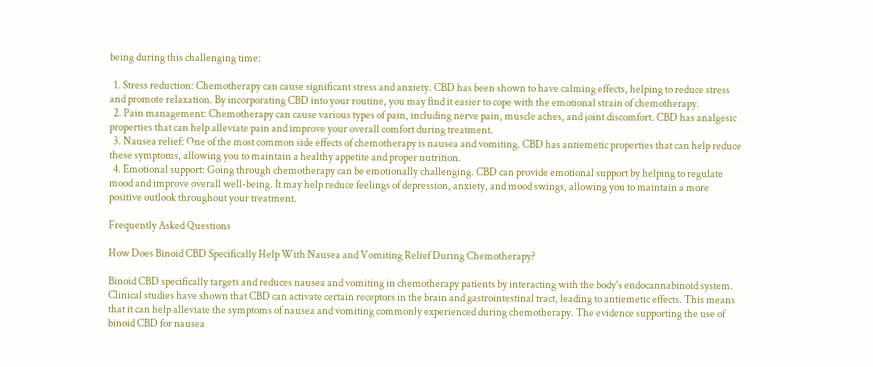being during this challenging time:

  1. Stress reduction: Chemotherapy can cause significant stress and anxiety. CBD has been shown to have calming effects, helping to reduce stress and promote relaxation. By incorporating CBD into your routine, you may find it easier to cope with the emotional strain of chemotherapy.
  2. Pain management: Chemotherapy can cause various types of pain, including nerve pain, muscle aches, and joint discomfort. CBD has analgesic properties that can help alleviate pain and improve your overall comfort during treatment.
  3. Nausea relief: One of the most common side effects of chemotherapy is nausea and vomiting. CBD has antiemetic properties that can help reduce these symptoms, allowing you to maintain a healthy appetite and proper nutrition.
  4. Emotional support: Going through chemotherapy can be emotionally challenging. CBD can provide emotional support by helping to regulate mood and improve overall well-being. It may help reduce feelings of depression, anxiety, and mood swings, allowing you to maintain a more positive outlook throughout your treatment.

Frequently Asked Questions

How Does Binoid CBD Specifically Help With Nausea and Vomiting Relief During Chemotherapy?

Binoid CBD specifically targets and reduces nausea and vomiting in chemotherapy patients by interacting with the body's endocannabinoid system. Clinical studies have shown that CBD can activate certain receptors in the brain and gastrointestinal tract, leading to antiemetic effects. This means that it can help alleviate the symptoms of nausea and vomiting commonly experienced during chemotherapy. The evidence supporting the use of binoid CBD for nausea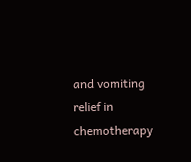and vomiting relief in chemotherapy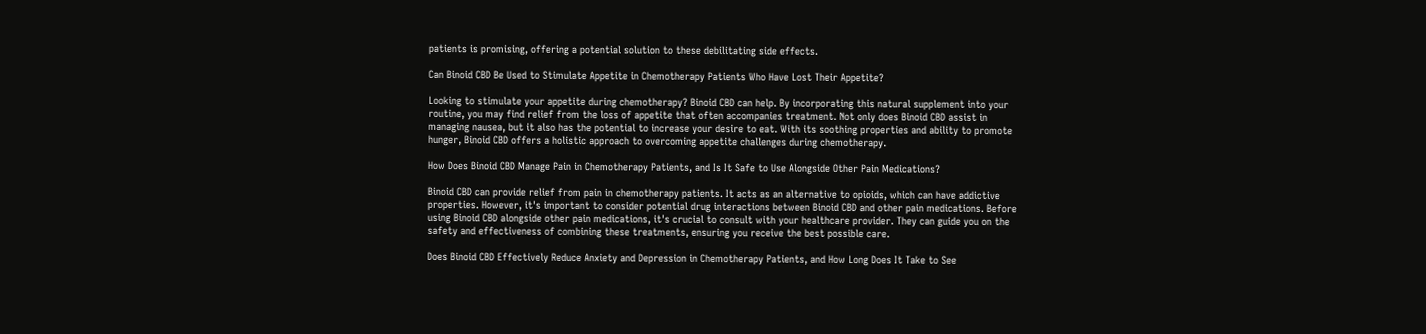patients is promising, offering a potential solution to these debilitating side effects.

Can Binoid CBD Be Used to Stimulate Appetite in Chemotherapy Patients Who Have Lost Their Appetite?

Looking to stimulate your appetite during chemotherapy? Binoid CBD can help. By incorporating this natural supplement into your routine, you may find relief from the loss of appetite that often accompanies treatment. Not only does Binoid CBD assist in managing nausea, but it also has the potential to increase your desire to eat. With its soothing properties and ability to promote hunger, Binoid CBD offers a holistic approach to overcoming appetite challenges during chemotherapy.

How Does Binoid CBD Manage Pain in Chemotherapy Patients, and Is It Safe to Use Alongside Other Pain Medications?

Binoid CBD can provide relief from pain in chemotherapy patients. It acts as an alternative to opioids, which can have addictive properties. However, it's important to consider potential drug interactions between Binoid CBD and other pain medications. Before using Binoid CBD alongside other pain medications, it's crucial to consult with your healthcare provider. They can guide you on the safety and effectiveness of combining these treatments, ensuring you receive the best possible care.

Does Binoid CBD Effectively Reduce Anxiety and Depression in Chemotherapy Patients, and How Long Does It Take to See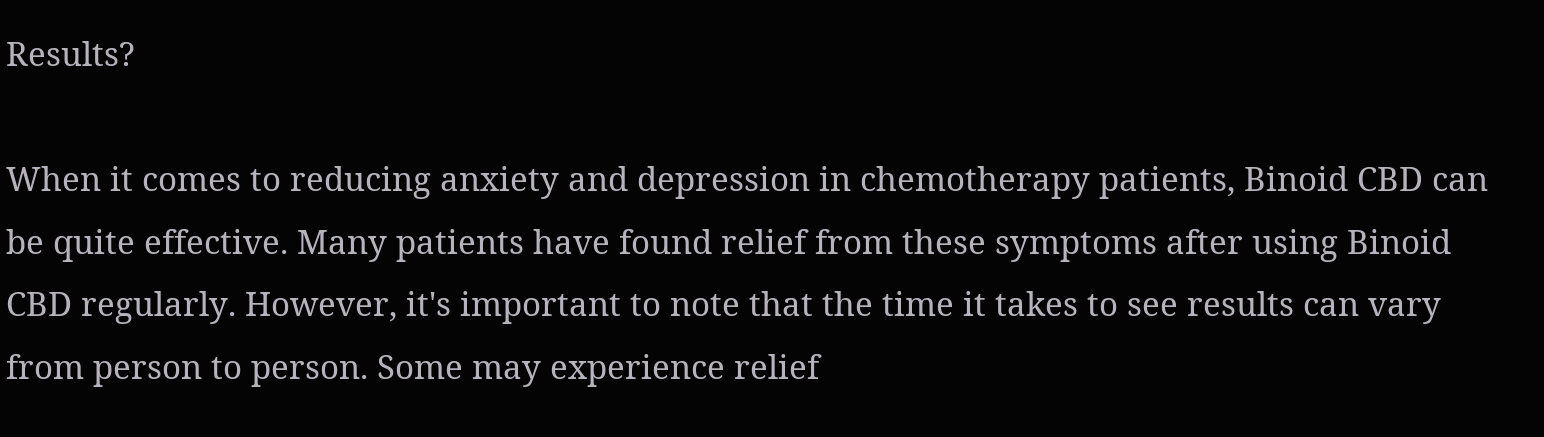Results?

When it comes to reducing anxiety and depression in chemotherapy patients, Binoid CBD can be quite effective. Many patients have found relief from these symptoms after using Binoid CBD regularly. However, it's important to note that the time it takes to see results can vary from person to person. Some may experience relief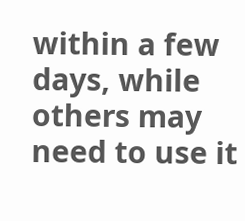within a few days, while others may need to use it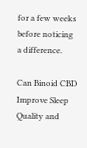for a few weeks before noticing a difference.

Can Binoid CBD Improve Sleep Quality and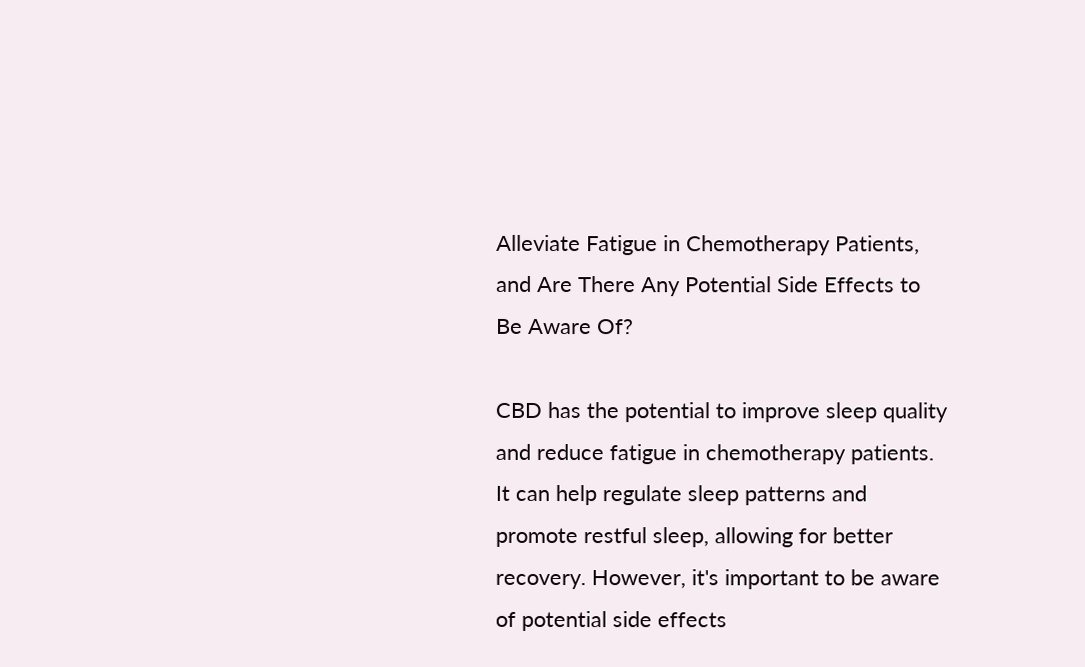Alleviate Fatigue in Chemotherapy Patients, and Are There Any Potential Side Effects to Be Aware Of?

CBD has the potential to improve sleep quality and reduce fatigue in chemotherapy patients. It can help regulate sleep patterns and promote restful sleep, allowing for better recovery. However, it's important to be aware of potential side effects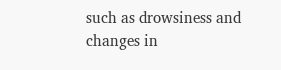such as drowsiness and changes in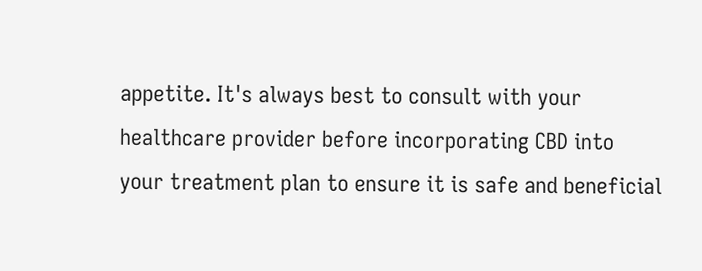appetite. It's always best to consult with your healthcare provider before incorporating CBD into your treatment plan to ensure it is safe and beneficial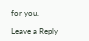for you.

Leave a Reply